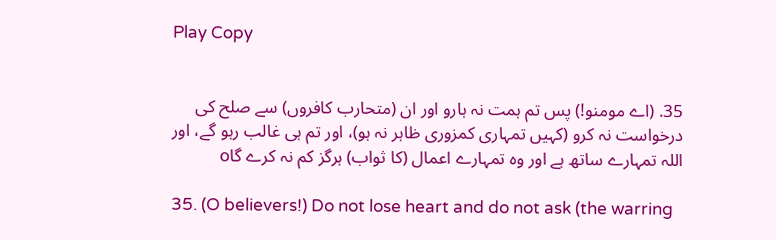Play Copy


35. (اے مومنو!) پس تم ہمت نہ ہارو اور ان (متحارب کافروں) سے صلح کی درخواست نہ کرو (کہیں تمہاری کمزوری ظاہر نہ ہو)، اور تم ہی غالب رہو گے، اور اللہ تمہارے ساتھ ہے اور وہ تمہارے اعمال (کا ثواب) ہرگز کم نہ کرے گاo

35. (O believers!) Do not lose heart and do not ask (the warring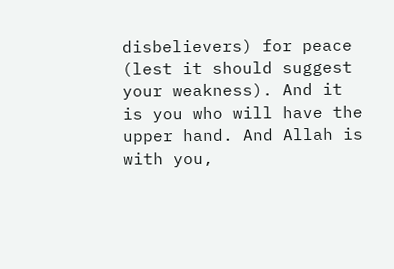disbelievers) for peace (lest it should suggest your weakness). And it is you who will have the upper hand. And Allah is with you,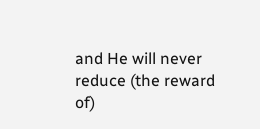and He will never reduce (the reward of)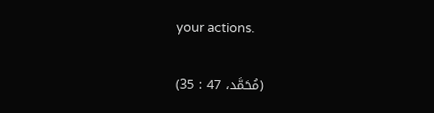your actions.

(مُحَمَّد، 47 : 35)